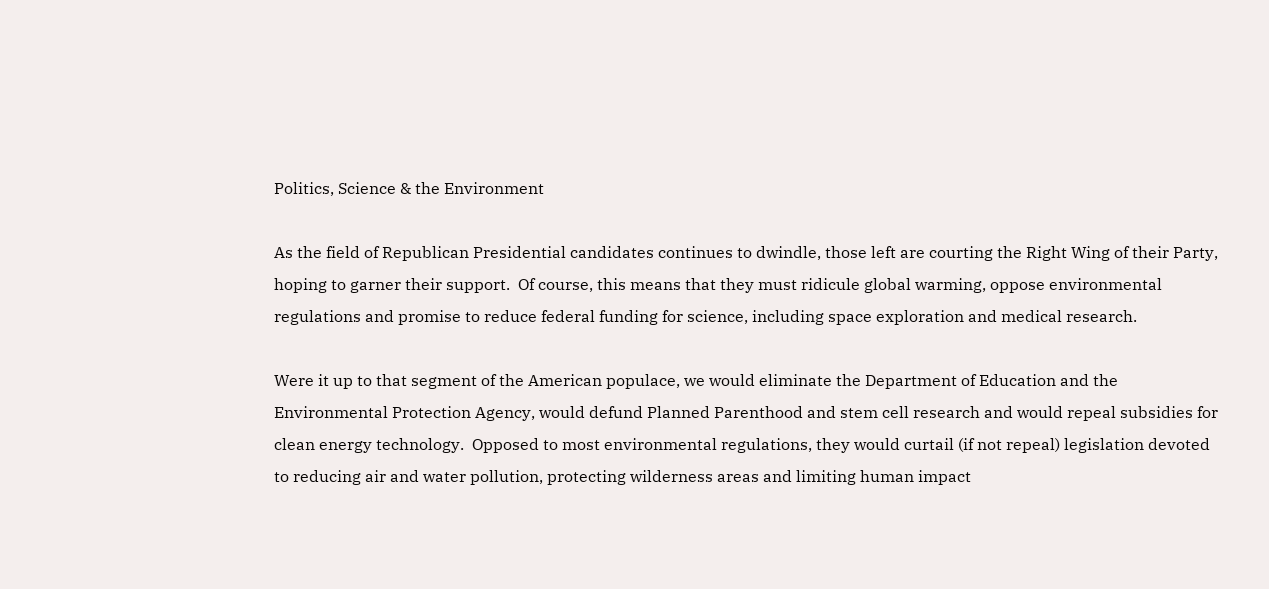Politics, Science & the Environment

As the field of Republican Presidential candidates continues to dwindle, those left are courting the Right Wing of their Party, hoping to garner their support.  Of course, this means that they must ridicule global warming, oppose environmental regulations and promise to reduce federal funding for science, including space exploration and medical research.

Were it up to that segment of the American populace, we would eliminate the Department of Education and the Environmental Protection Agency, would defund Planned Parenthood and stem cell research and would repeal subsidies for clean energy technology.  Opposed to most environmental regulations, they would curtail (if not repeal) legislation devoted to reducing air and water pollution, protecting wilderness areas and limiting human impact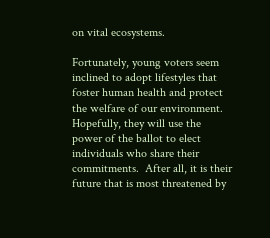on vital ecosystems.

Fortunately, young voters seem inclined to adopt lifestyles that foster human health and protect the welfare of our environment.  Hopefully, they will use the power of the ballot to elect individuals who share their commitments.  After all, it is their future that is most threatened by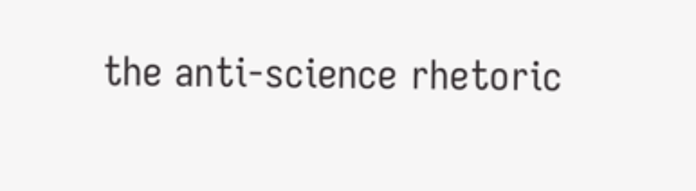the anti-science rhetoric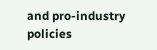and pro-industry policies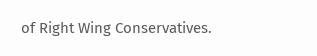of Right Wing Conservatives.